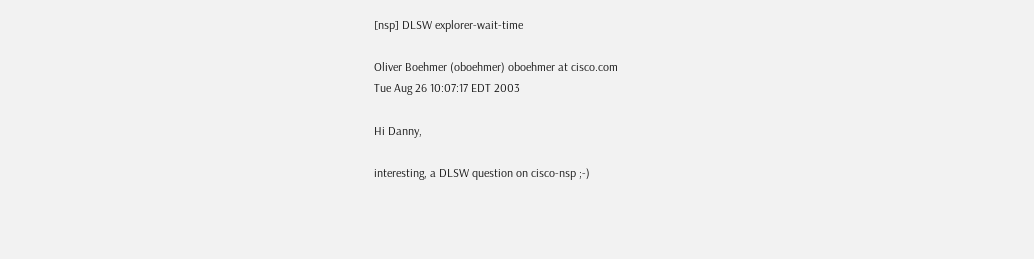[nsp] DLSW explorer-wait-time

Oliver Boehmer (oboehmer) oboehmer at cisco.com
Tue Aug 26 10:07:17 EDT 2003

Hi Danny,

interesting, a DLSW question on cisco-nsp ;-)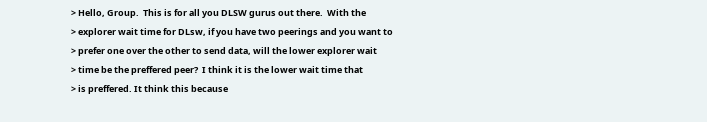> Hello, Group.  This is for all you DLSW gurus out there.  With the
> explorer wait time for DLsw, if you have two peerings and you want to
> prefer one over the other to send data, will the lower explorer wait
> time be the preffered peer?  I think it is the lower wait time that
> is preffered. It think this because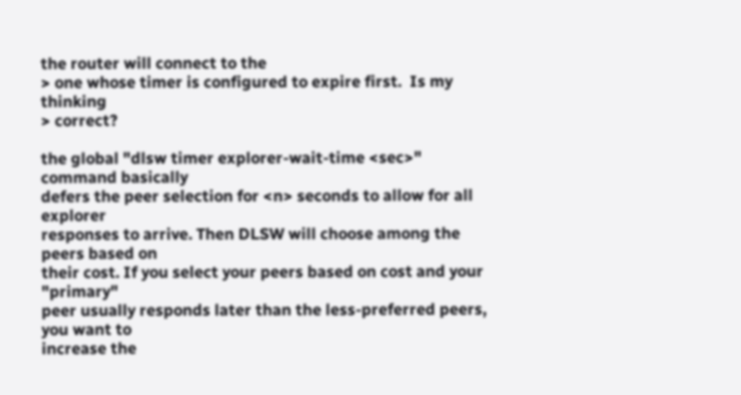the router will connect to the
> one whose timer is configured to expire first.  Is my thinking
> correct?

the global "dlsw timer explorer-wait-time <sec>" command basically
defers the peer selection for <n> seconds to allow for all explorer
responses to arrive. Then DLSW will choose among the peers based on
their cost. If you select your peers based on cost and your "primary"
peer usually responds later than the less-preferred peers, you want to
increase the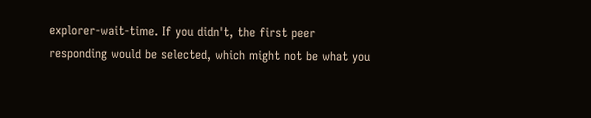explorer-wait-time. If you didn't, the first peer
responding would be selected, which might not be what you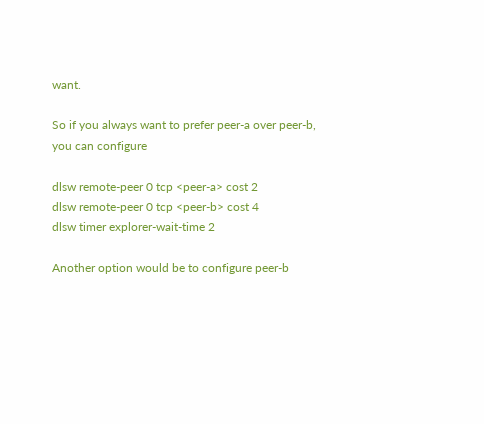want.

So if you always want to prefer peer-a over peer-b, you can configure

dlsw remote-peer 0 tcp <peer-a> cost 2
dlsw remote-peer 0 tcp <peer-b> cost 4
dlsw timer explorer-wait-time 2

Another option would be to configure peer-b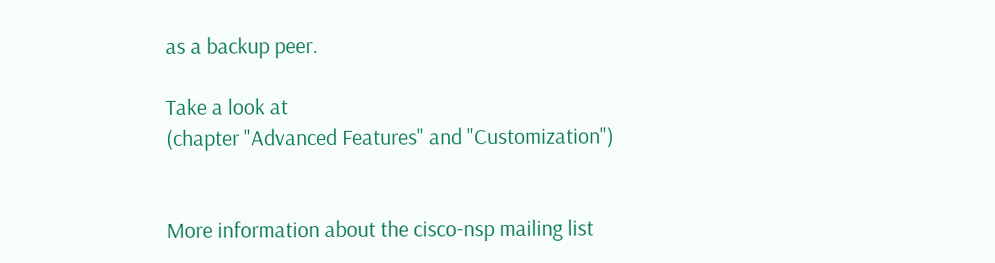as a backup peer.

Take a look at
(chapter "Advanced Features" and "Customization")


More information about the cisco-nsp mailing list